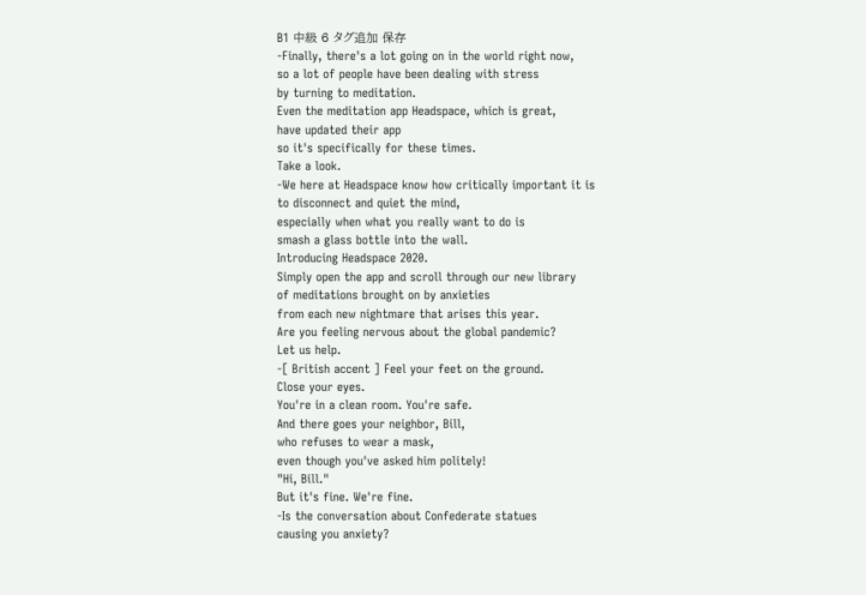B1 中級 6 タグ追加 保存
-Finally, there's a lot going on in the world right now,
so a lot of people have been dealing with stress
by turning to meditation.
Even the meditation app Headspace, which is great,
have updated their app
so it's specifically for these times.
Take a look.
-We here at Headspace know how critically important it is
to disconnect and quiet the mind,
especially when what you really want to do is
smash a glass bottle into the wall.
Introducing Headspace 2020.
Simply open the app and scroll through our new library
of meditations brought on by anxieties
from each new nightmare that arises this year.
Are you feeling nervous about the global pandemic?
Let us help.
-[ British accent ] Feel your feet on the ground.
Close your eyes.
You're in a clean room. You're safe.
And there goes your neighbor, Bill,
who refuses to wear a mask,
even though you've asked him politely!
"Hi, Bill."
But it's fine. We're fine.
-Is the conversation about Confederate statues
causing you anxiety?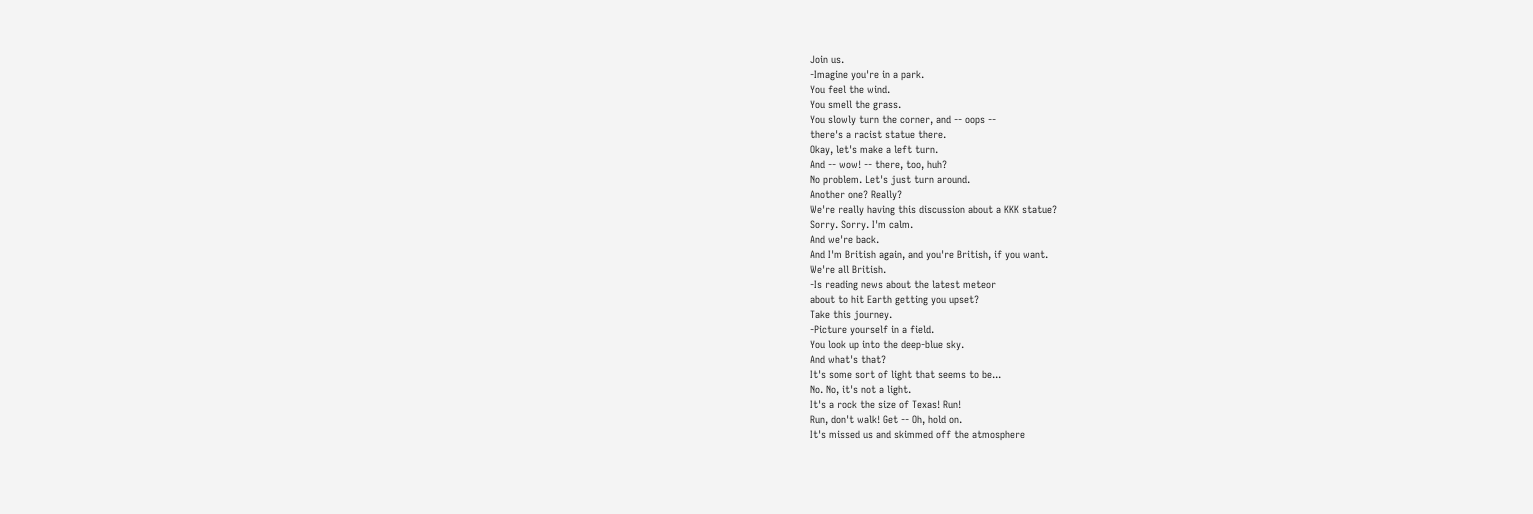Join us.
-Imagine you're in a park.
You feel the wind.
You smell the grass.
You slowly turn the corner, and -- oops --
there's a racist statue there.
Okay, let's make a left turn.
And -- wow! -- there, too, huh?
No problem. Let's just turn around.
Another one? Really?
We're really having this discussion about a KKK statue?
Sorry. Sorry. I'm calm.
And we're back.
And I'm British again, and you're British, if you want.
We're all British.
-Is reading news about the latest meteor
about to hit Earth getting you upset?
Take this journey.
-Picture yourself in a field.
You look up into the deep-blue sky.
And what's that?
It's some sort of light that seems to be...
No. No, it's not a light.
It's a rock the size of Texas! Run!
Run, don't walk! Get -- Oh, hold on.
It's missed us and skimmed off the atmosphere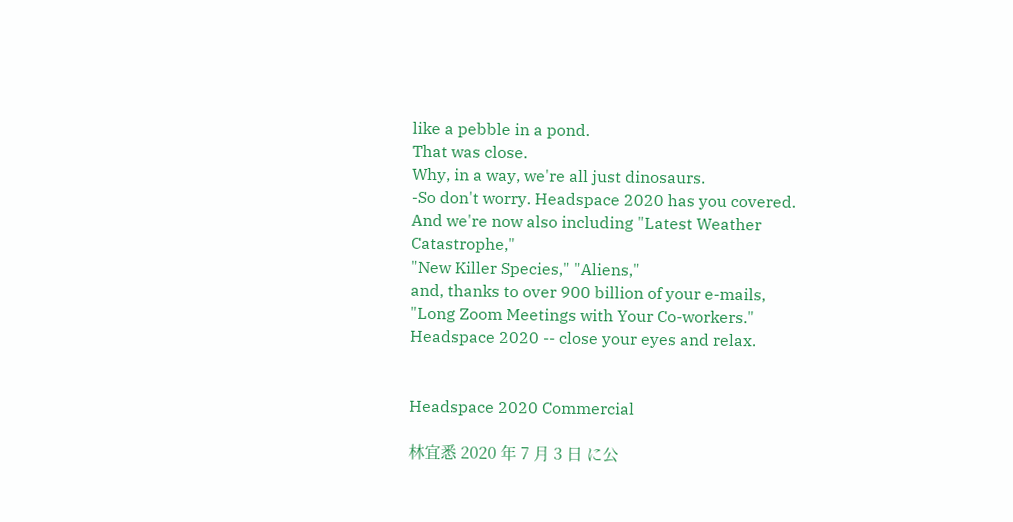like a pebble in a pond.
That was close.
Why, in a way, we're all just dinosaurs.
-So don't worry. Headspace 2020 has you covered.
And we're now also including "Latest Weather Catastrophe,"
"New Killer Species," "Aliens,"
and, thanks to over 900 billion of your e-mails,
"Long Zoom Meetings with Your Co-workers."
Headspace 2020 -- close your eyes and relax.


Headspace 2020 Commercial

林宜悉 2020 年 7 月 3 日 に公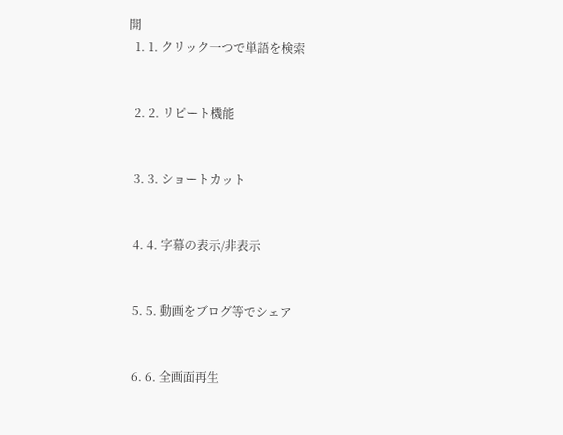開
  1. 1. クリック一つで単語を検索


  2. 2. リピート機能


  3. 3. ショートカット


  4. 4. 字幕の表示/非表示


  5. 5. 動画をブログ等でシェア


  6. 6. 全画面再生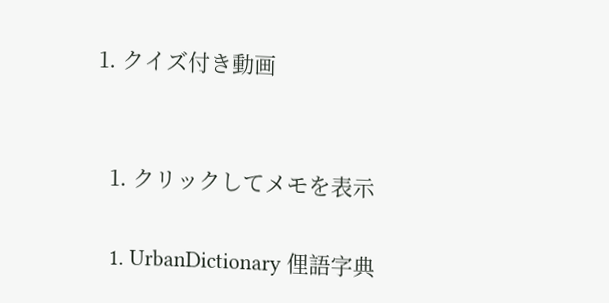1. クイズ付き動画


  1. クリックしてメモを表示

  1. UrbanDictionary 俚語字典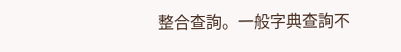整合查詢。一般字典查詢不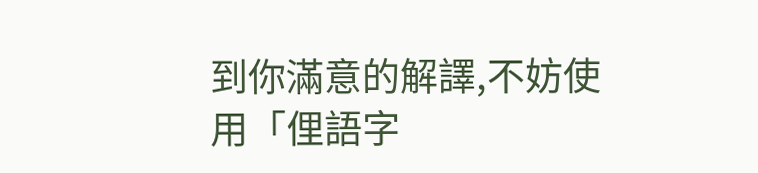到你滿意的解譯,不妨使用「俚語字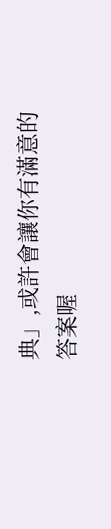典」,或許會讓你有滿意的答案喔